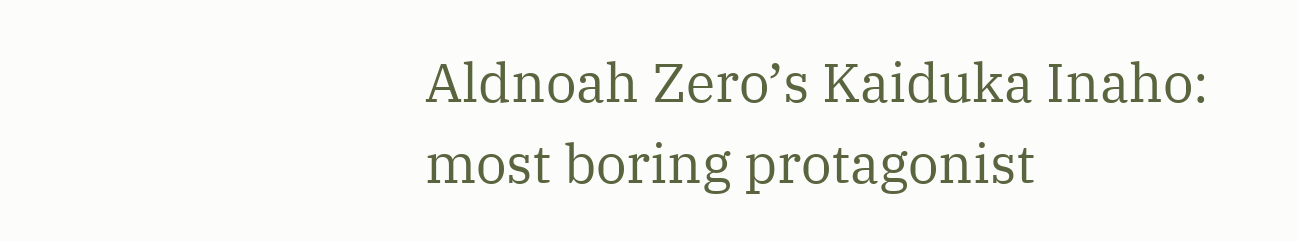Aldnoah Zero’s Kaiduka Inaho: most boring protagonist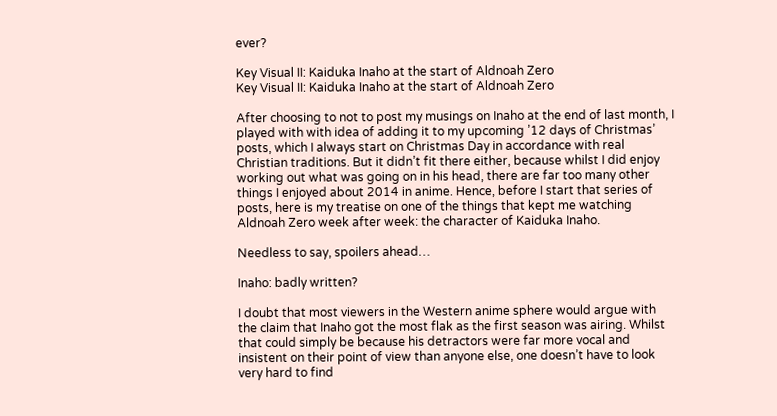ever?

Key Visual II: Kaiduka Inaho at the start of Aldnoah Zero
Key Visual II: Kaiduka Inaho at the start of Aldnoah Zero

After choosing to not to post my musings on Inaho at the end of last month, I played with with idea of adding it to my upcoming ’12 days of Christmas’ posts, which I always start on Christmas Day in accordance with real Christian traditions. But it didn’t fit there either, because whilst I did enjoy working out what was going on in his head, there are far too many other things I enjoyed about 2014 in anime. Hence, before I start that series of posts, here is my treatise on one of the things that kept me watching Aldnoah Zero week after week: the character of Kaiduka Inaho.

Needless to say, spoilers ahead…

Inaho: badly written?

I doubt that most viewers in the Western anime sphere would argue with the claim that Inaho got the most flak as the first season was airing. Whilst that could simply be because his detractors were far more vocal and insistent on their point of view than anyone else, one doesn’t have to look very hard to find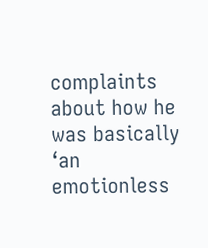complaints about how he was basically ‘an emotionless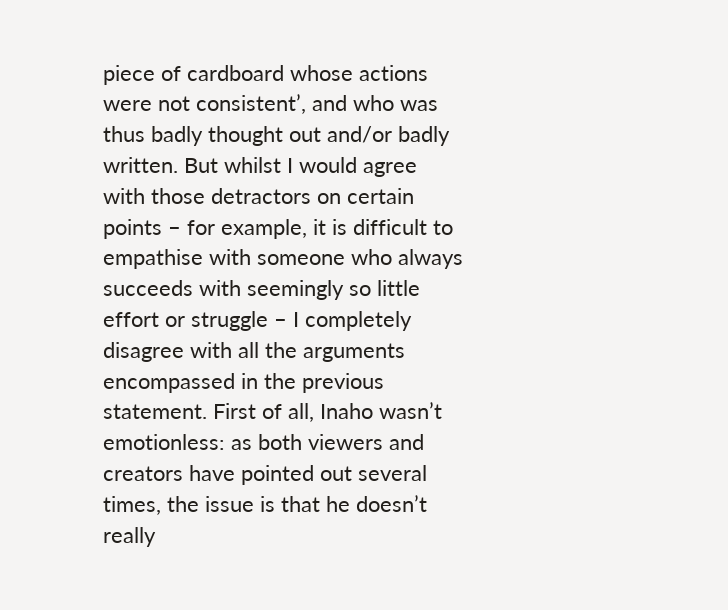piece of cardboard whose actions were not consistent’, and who was thus badly thought out and/or badly written. But whilst I would agree with those detractors on certain points – for example, it is difficult to empathise with someone who always succeeds with seemingly so little effort or struggle – I completely disagree with all the arguments encompassed in the previous statement. First of all, Inaho wasn’t emotionless: as both viewers and creators have pointed out several times, the issue is that he doesn’t really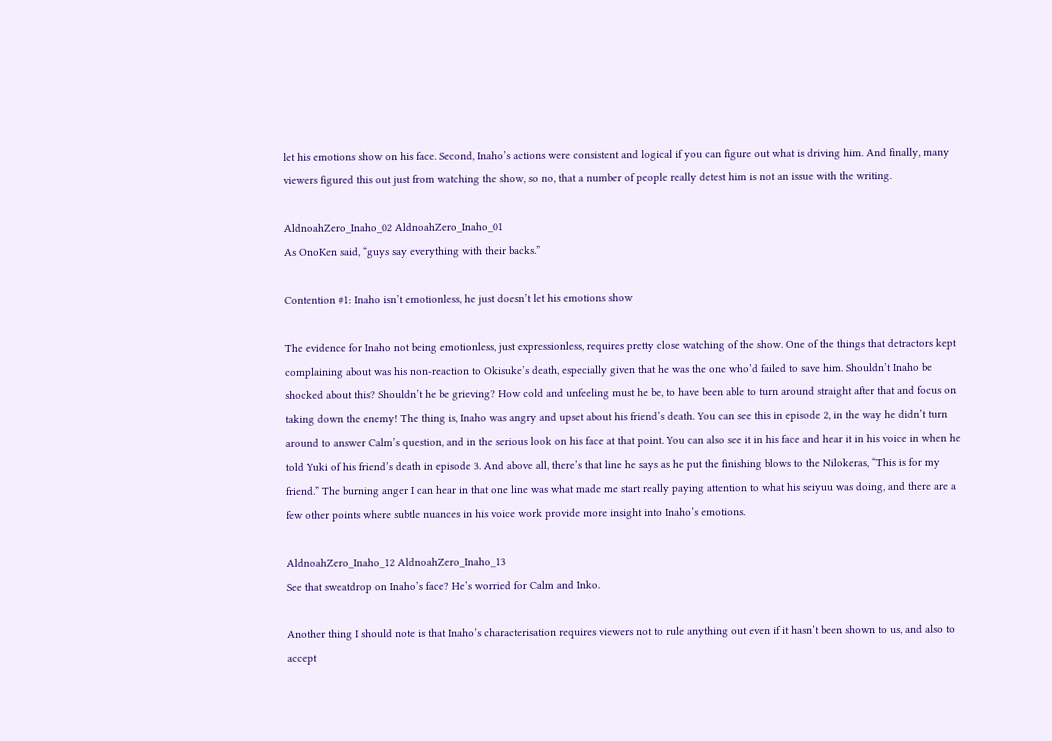let his emotions show on his face. Second, Inaho’s actions were consistent and logical if you can figure out what is driving him. And finally, many viewers figured this out just from watching the show, so no, that a number of people really detest him is not an issue with the writing.

AldnoahZero_Inaho_02 AldnoahZero_Inaho_01
As OnoKen said, “guys say everything with their backs.”

Contention #1: Inaho isn’t emotionless, he just doesn’t let his emotions show

The evidence for Inaho not being emotionless, just expressionless, requires pretty close watching of the show. One of the things that detractors kept complaining about was his non-reaction to Okisuke’s death, especially given that he was the one who’d failed to save him. Shouldn’t Inaho be shocked about this? Shouldn’t he be grieving? How cold and unfeeling must he be, to have been able to turn around straight after that and focus on taking down the enemy! The thing is, Inaho was angry and upset about his friend’s death. You can see this in episode 2, in the way he didn’t turn around to answer Calm’s question, and in the serious look on his face at that point. You can also see it in his face and hear it in his voice in when he told Yuki of his friend’s death in episode 3. And above all, there’s that line he says as he put the finishing blows to the Nilokeras, “This is for my friend.” The burning anger I can hear in that one line was what made me start really paying attention to what his seiyuu was doing, and there are a few other points where subtle nuances in his voice work provide more insight into Inaho’s emotions.

AldnoahZero_Inaho_12 AldnoahZero_Inaho_13
See that sweatdrop on Inaho’s face? He’s worried for Calm and Inko.

Another thing I should note is that Inaho’s characterisation requires viewers not to rule anything out even if it hasn’t been shown to us, and also to accept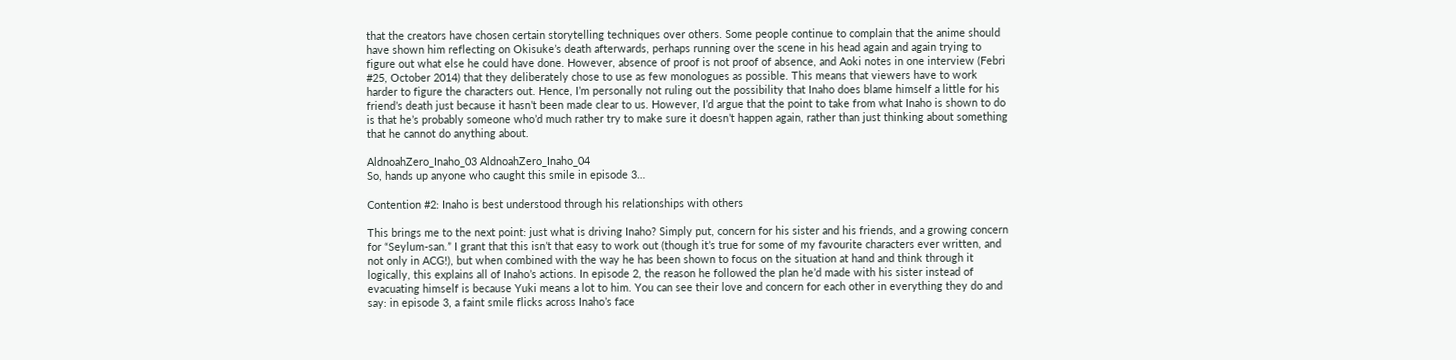that the creators have chosen certain storytelling techniques over others. Some people continue to complain that the anime should have shown him reflecting on Okisuke’s death afterwards, perhaps running over the scene in his head again and again trying to figure out what else he could have done. However, absence of proof is not proof of absence, and Aoki notes in one interview (Febri #25, October 2014) that they deliberately chose to use as few monologues as possible. This means that viewers have to work harder to figure the characters out. Hence, I’m personally not ruling out the possibility that Inaho does blame himself a little for his friend’s death just because it hasn’t been made clear to us. However, I’d argue that the point to take from what Inaho is shown to do is that he’s probably someone who’d much rather try to make sure it doesn’t happen again, rather than just thinking about something that he cannot do anything about.

AldnoahZero_Inaho_03 AldnoahZero_Inaho_04
So, hands up anyone who caught this smile in episode 3…

Contention #2: Inaho is best understood through his relationships with others

This brings me to the next point: just what is driving Inaho? Simply put, concern for his sister and his friends, and a growing concern for “Seylum-san.” I grant that this isn’t that easy to work out (though it’s true for some of my favourite characters ever written, and not only in ACG!), but when combined with the way he has been shown to focus on the situation at hand and think through it logically, this explains all of Inaho’s actions. In episode 2, the reason he followed the plan he’d made with his sister instead of evacuating himself is because Yuki means a lot to him. You can see their love and concern for each other in everything they do and say: in episode 3, a faint smile flicks across Inaho’s face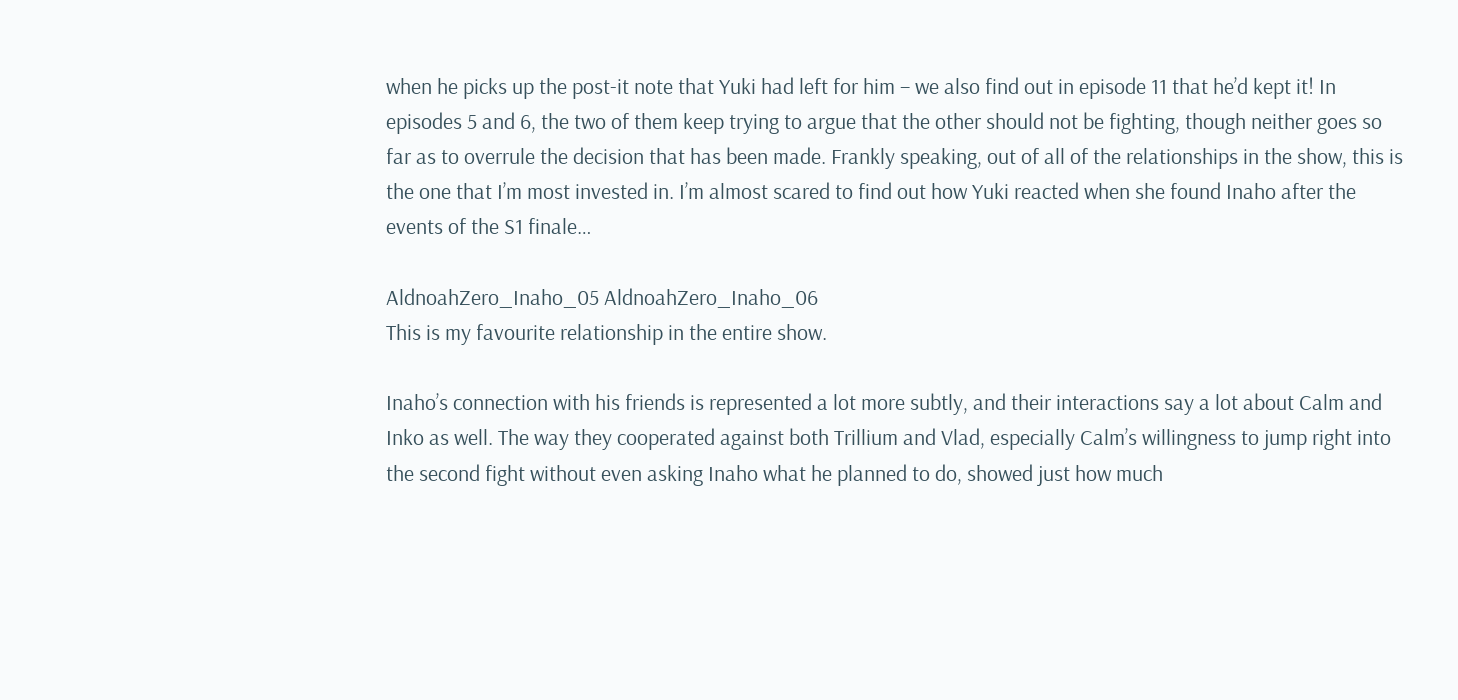when he picks up the post-it note that Yuki had left for him – we also find out in episode 11 that he’d kept it! In episodes 5 and 6, the two of them keep trying to argue that the other should not be fighting, though neither goes so far as to overrule the decision that has been made. Frankly speaking, out of all of the relationships in the show, this is the one that I’m most invested in. I’m almost scared to find out how Yuki reacted when she found Inaho after the events of the S1 finale…

AldnoahZero_Inaho_05 AldnoahZero_Inaho_06
This is my favourite relationship in the entire show.

Inaho’s connection with his friends is represented a lot more subtly, and their interactions say a lot about Calm and Inko as well. The way they cooperated against both Trillium and Vlad, especially Calm’s willingness to jump right into the second fight without even asking Inaho what he planned to do, showed just how much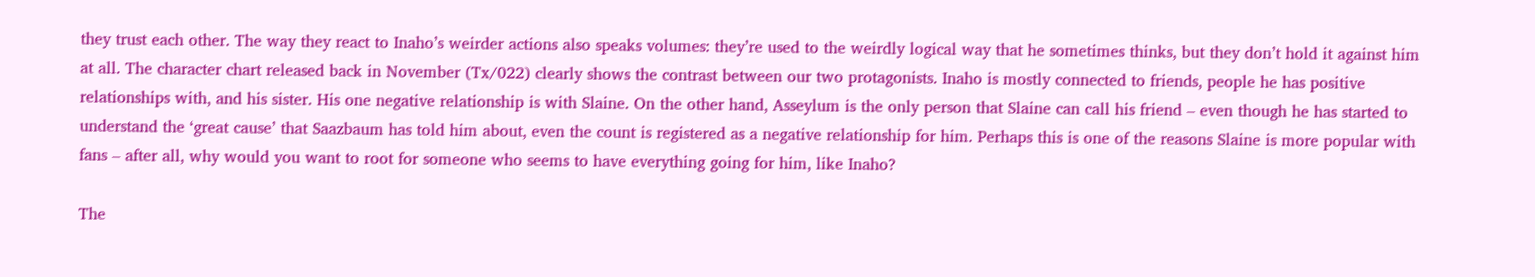they trust each other. The way they react to Inaho’s weirder actions also speaks volumes: they’re used to the weirdly logical way that he sometimes thinks, but they don’t hold it against him at all. The character chart released back in November (Tx/022) clearly shows the contrast between our two protagonists. Inaho is mostly connected to friends, people he has positive relationships with, and his sister. His one negative relationship is with Slaine. On the other hand, Asseylum is the only person that Slaine can call his friend – even though he has started to understand the ‘great cause’ that Saazbaum has told him about, even the count is registered as a negative relationship for him. Perhaps this is one of the reasons Slaine is more popular with fans – after all, why would you want to root for someone who seems to have everything going for him, like Inaho?

The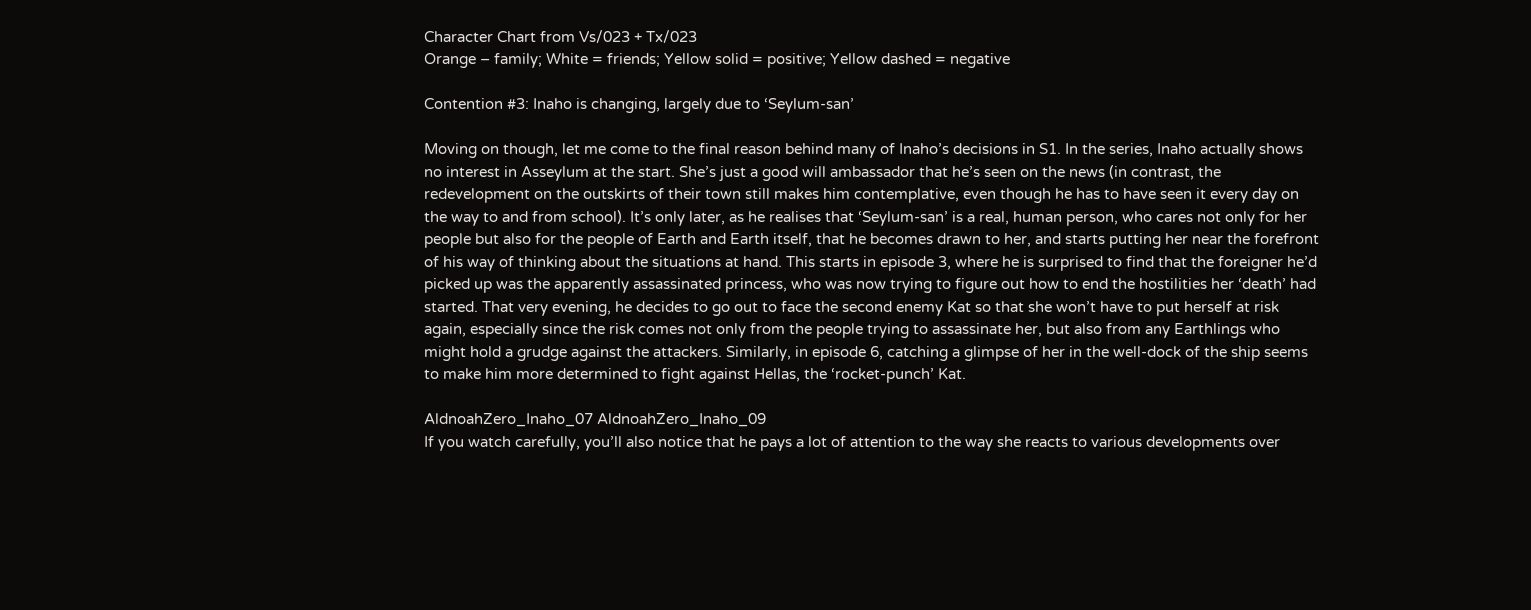Character Chart from Vs/023 + Tx/023
Orange – family; White = friends; Yellow solid = positive; Yellow dashed = negative

Contention #3: Inaho is changing, largely due to ‘Seylum-san’

Moving on though, let me come to the final reason behind many of Inaho’s decisions in S1. In the series, Inaho actually shows no interest in Asseylum at the start. She’s just a good will ambassador that he’s seen on the news (in contrast, the redevelopment on the outskirts of their town still makes him contemplative, even though he has to have seen it every day on the way to and from school). It’s only later, as he realises that ‘Seylum-san’ is a real, human person, who cares not only for her people but also for the people of Earth and Earth itself, that he becomes drawn to her, and starts putting her near the forefront of his way of thinking about the situations at hand. This starts in episode 3, where he is surprised to find that the foreigner he’d picked up was the apparently assassinated princess, who was now trying to figure out how to end the hostilities her ‘death’ had started. That very evening, he decides to go out to face the second enemy Kat so that she won’t have to put herself at risk again, especially since the risk comes not only from the people trying to assassinate her, but also from any Earthlings who might hold a grudge against the attackers. Similarly, in episode 6, catching a glimpse of her in the well-dock of the ship seems to make him more determined to fight against Hellas, the ‘rocket-punch’ Kat.

AldnoahZero_Inaho_07 AldnoahZero_Inaho_09
If you watch carefully, you’ll also notice that he pays a lot of attention to the way she reacts to various developments over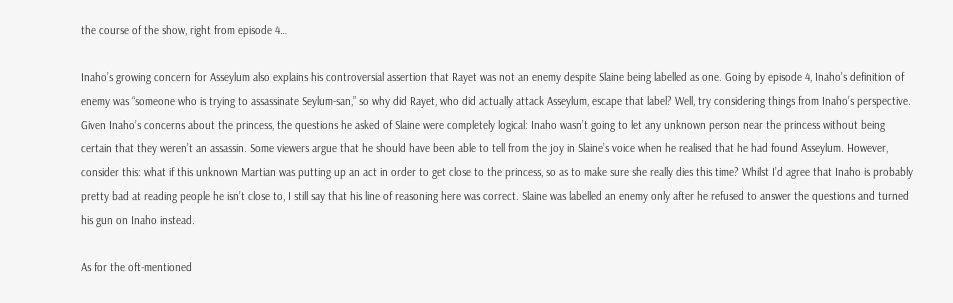the course of the show, right from episode 4…

Inaho’s growing concern for Asseylum also explains his controversial assertion that Rayet was not an enemy despite Slaine being labelled as one. Going by episode 4, Inaho’s definition of enemy was “someone who is trying to assassinate Seylum-san,” so why did Rayet, who did actually attack Asseylum, escape that label? Well, try considering things from Inaho’s perspective. Given Inaho’s concerns about the princess, the questions he asked of Slaine were completely logical: Inaho wasn’t going to let any unknown person near the princess without being certain that they weren’t an assassin. Some viewers argue that he should have been able to tell from the joy in Slaine’s voice when he realised that he had found Asseylum. However, consider this: what if this unknown Martian was putting up an act in order to get close to the princess, so as to make sure she really dies this time? Whilst I’d agree that Inaho is probably pretty bad at reading people he isn’t close to, I still say that his line of reasoning here was correct. Slaine was labelled an enemy only after he refused to answer the questions and turned his gun on Inaho instead.

As for the oft-mentioned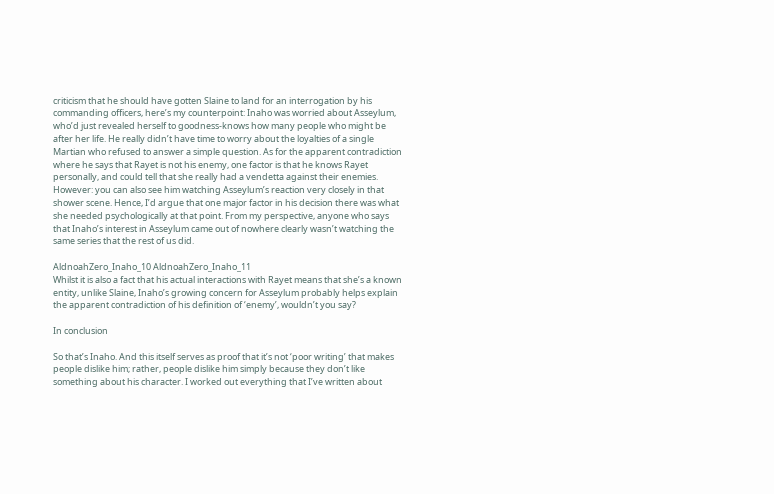criticism that he should have gotten Slaine to land for an interrogation by his commanding officers, here’s my counterpoint: Inaho was worried about Asseylum, who’d just revealed herself to goodness-knows how many people who might be after her life. He really didn’t have time to worry about the loyalties of a single Martian who refused to answer a simple question. As for the apparent contradiction where he says that Rayet is not his enemy, one factor is that he knows Rayet personally, and could tell that she really had a vendetta against their enemies. However: you can also see him watching Asseylum’s reaction very closely in that shower scene. Hence, I’d argue that one major factor in his decision there was what she needed psychologically at that point. From my perspective, anyone who says that Inaho’s interest in Asseylum came out of nowhere clearly wasn’t watching the same series that the rest of us did.

AldnoahZero_Inaho_10 AldnoahZero_Inaho_11
Whilst it is also a fact that his actual interactions with Rayet means that she’s a known entity, unlike Slaine, Inaho’s growing concern for Asseylum probably helps explain the apparent contradiction of his definition of ‘enemy’, wouldn’t you say?

In conclusion

So that’s Inaho. And this itself serves as proof that it’s not ‘poor writing’ that makes people dislike him; rather, people dislike him simply because they don’t like something about his character. I worked out everything that I’ve written about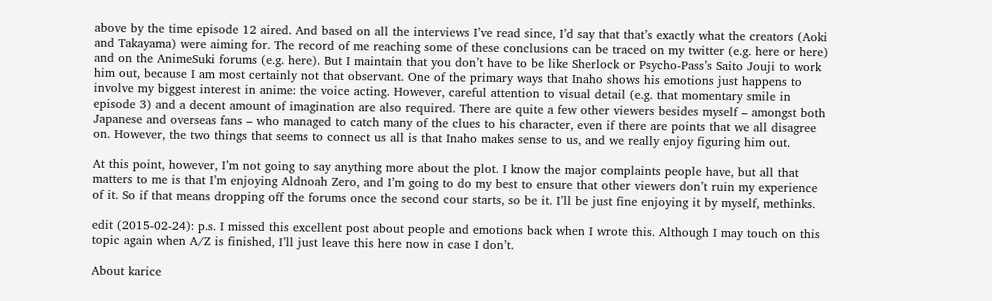above by the time episode 12 aired. And based on all the interviews I’ve read since, I’d say that that’s exactly what the creators (Aoki and Takayama) were aiming for. The record of me reaching some of these conclusions can be traced on my twitter (e.g. here or here) and on the AnimeSuki forums (e.g. here). But I maintain that you don’t have to be like Sherlock or Psycho-Pass’s Saito Jouji to work him out, because I am most certainly not that observant. One of the primary ways that Inaho shows his emotions just happens to involve my biggest interest in anime: the voice acting. However, careful attention to visual detail (e.g. that momentary smile in episode 3) and a decent amount of imagination are also required. There are quite a few other viewers besides myself – amongst both Japanese and overseas fans – who managed to catch many of the clues to his character, even if there are points that we all disagree on. However, the two things that seems to connect us all is that Inaho makes sense to us, and we really enjoy figuring him out.

At this point, however, I’m not going to say anything more about the plot. I know the major complaints people have, but all that matters to me is that I’m enjoying Aldnoah Zero, and I’m going to do my best to ensure that other viewers don’t ruin my experience of it. So if that means dropping off the forums once the second cour starts, so be it. I’ll be just fine enjoying it by myself, methinks.

edit (2015-02-24): p.s. I missed this excellent post about people and emotions back when I wrote this. Although I may touch on this topic again when A/Z is finished, I’ll just leave this here now in case I don’t.

About karice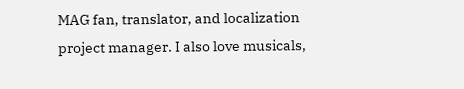MAG fan, translator, and localization project manager. I also love musicals,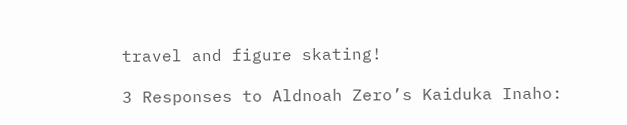travel and figure skating!

3 Responses to Aldnoah Zero’s Kaiduka Inaho: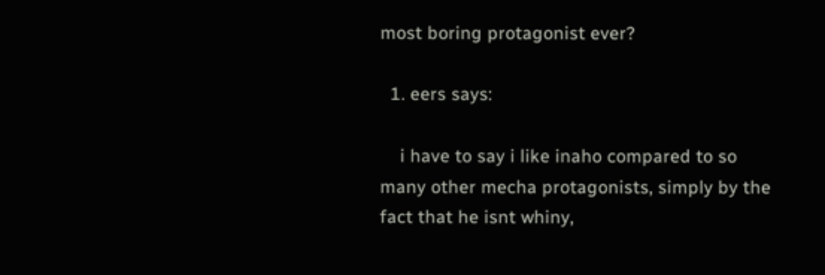most boring protagonist ever?

  1. eers says:

    i have to say i like inaho compared to so many other mecha protagonists, simply by the fact that he isnt whiny,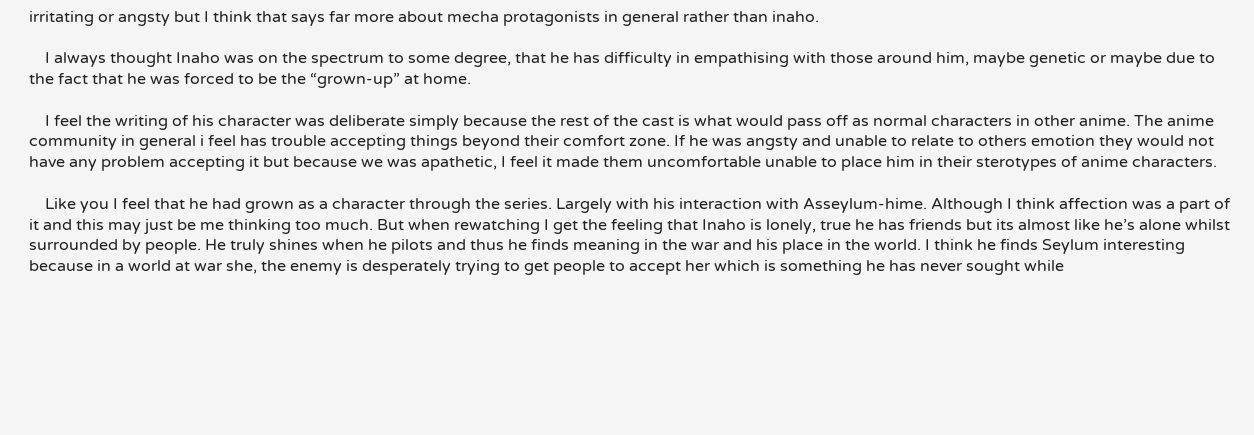irritating or angsty but I think that says far more about mecha protagonists in general rather than inaho.

    I always thought Inaho was on the spectrum to some degree, that he has difficulty in empathising with those around him, maybe genetic or maybe due to the fact that he was forced to be the “grown-up” at home.

    I feel the writing of his character was deliberate simply because the rest of the cast is what would pass off as normal characters in other anime. The anime community in general i feel has trouble accepting things beyond their comfort zone. If he was angsty and unable to relate to others emotion they would not have any problem accepting it but because we was apathetic, I feel it made them uncomfortable unable to place him in their sterotypes of anime characters.

    Like you I feel that he had grown as a character through the series. Largely with his interaction with Asseylum-hime. Although I think affection was a part of it and this may just be me thinking too much. But when rewatching I get the feeling that Inaho is lonely, true he has friends but its almost like he’s alone whilst surrounded by people. He truly shines when he pilots and thus he finds meaning in the war and his place in the world. I think he finds Seylum interesting because in a world at war she, the enemy is desperately trying to get people to accept her which is something he has never sought while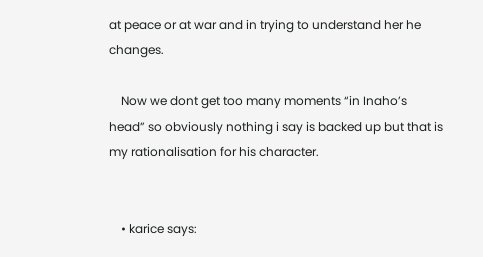at peace or at war and in trying to understand her he changes.

    Now we dont get too many moments “in Inaho’s head” so obviously nothing i say is backed up but that is my rationalisation for his character.


    • karice says: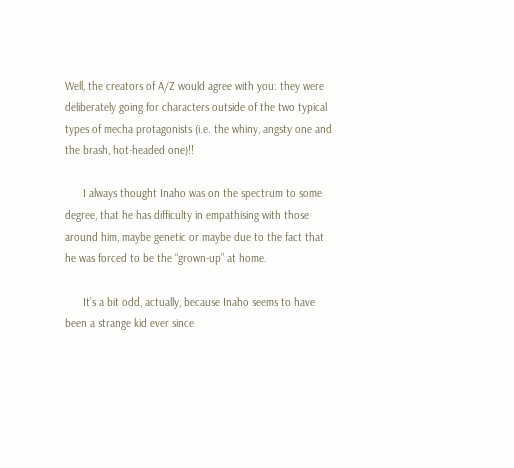Well, the creators of A/Z would agree with you: they were deliberately going for characters outside of the two typical types of mecha protagonists (i.e. the whiny, angsty one and the brash, hot-headed one)!!

      I always thought Inaho was on the spectrum to some degree, that he has difficulty in empathising with those around him, maybe genetic or maybe due to the fact that he was forced to be the “grown-up” at home.

      It’s a bit odd, actually, because Inaho seems to have been a strange kid ever since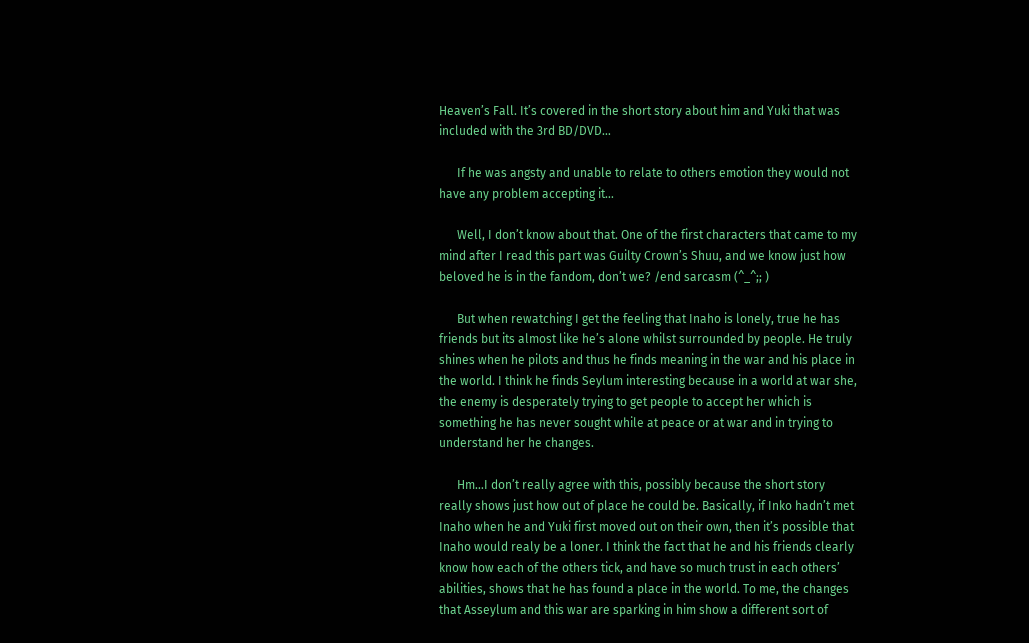Heaven’s Fall. It’s covered in the short story about him and Yuki that was included with the 3rd BD/DVD…

      If he was angsty and unable to relate to others emotion they would not have any problem accepting it…

      Well, I don’t know about that. One of the first characters that came to my mind after I read this part was Guilty Crown’s Shuu, and we know just how beloved he is in the fandom, don’t we? /end sarcasm (^_^;; )

      But when rewatching I get the feeling that Inaho is lonely, true he has friends but its almost like he’s alone whilst surrounded by people. He truly shines when he pilots and thus he finds meaning in the war and his place in the world. I think he finds Seylum interesting because in a world at war she, the enemy is desperately trying to get people to accept her which is something he has never sought while at peace or at war and in trying to understand her he changes.

      Hm…I don’t really agree with this, possibly because the short story really shows just how out of place he could be. Basically, if Inko hadn’t met Inaho when he and Yuki first moved out on their own, then it’s possible that Inaho would realy be a loner. I think the fact that he and his friends clearly know how each of the others tick, and have so much trust in each others’ abilities, shows that he has found a place in the world. To me, the changes that Asseylum and this war are sparking in him show a different sort of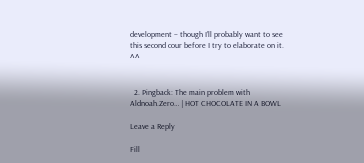development – though I’ll probably want to see this second cour before I try to elaborate on it. ^^


  2. Pingback: The main problem with Aldnoah.Zero… | HOT CHOCOLATE IN A BOWL

Leave a Reply

Fill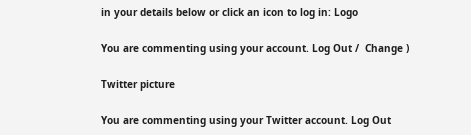in your details below or click an icon to log in: Logo

You are commenting using your account. Log Out /  Change )

Twitter picture

You are commenting using your Twitter account. Log Out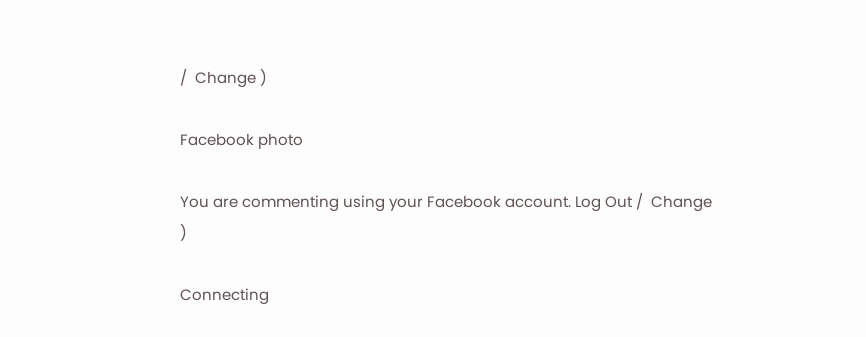/  Change )

Facebook photo

You are commenting using your Facebook account. Log Out /  Change )

Connecting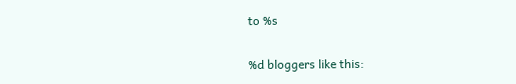to %s

%d bloggers like this: